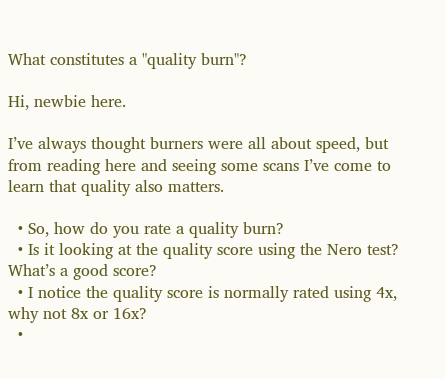What constitutes a "quality burn"?

Hi, newbie here.

I’ve always thought burners were all about speed, but from reading here and seeing some scans I’ve come to learn that quality also matters.

  • So, how do you rate a quality burn?
  • Is it looking at the quality score using the Nero test? What’s a good score?
  • I notice the quality score is normally rated using 4x, why not 8x or 16x?
  •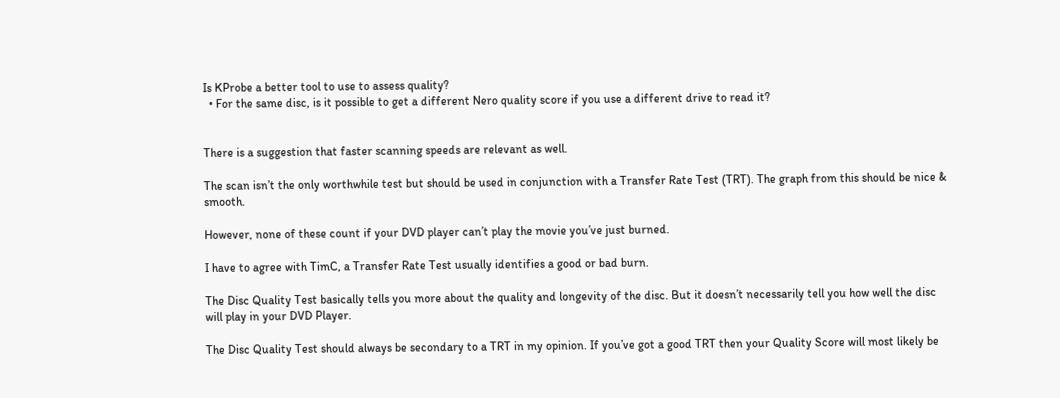Is KProbe a better tool to use to assess quality?
  • For the same disc, is it possible to get a different Nero quality score if you use a different drive to read it?


There is a suggestion that faster scanning speeds are relevant as well.

The scan isn’t the only worthwhile test but should be used in conjunction with a Transfer Rate Test (TRT). The graph from this should be nice & smooth.

However, none of these count if your DVD player can’t play the movie you’ve just burned.

I have to agree with TimC, a Transfer Rate Test usually identifies a good or bad burn.

The Disc Quality Test basically tells you more about the quality and longevity of the disc. But it doesn’t necessarily tell you how well the disc will play in your DVD Player.

The Disc Quality Test should always be secondary to a TRT in my opinion. If you’ve got a good TRT then your Quality Score will most likely be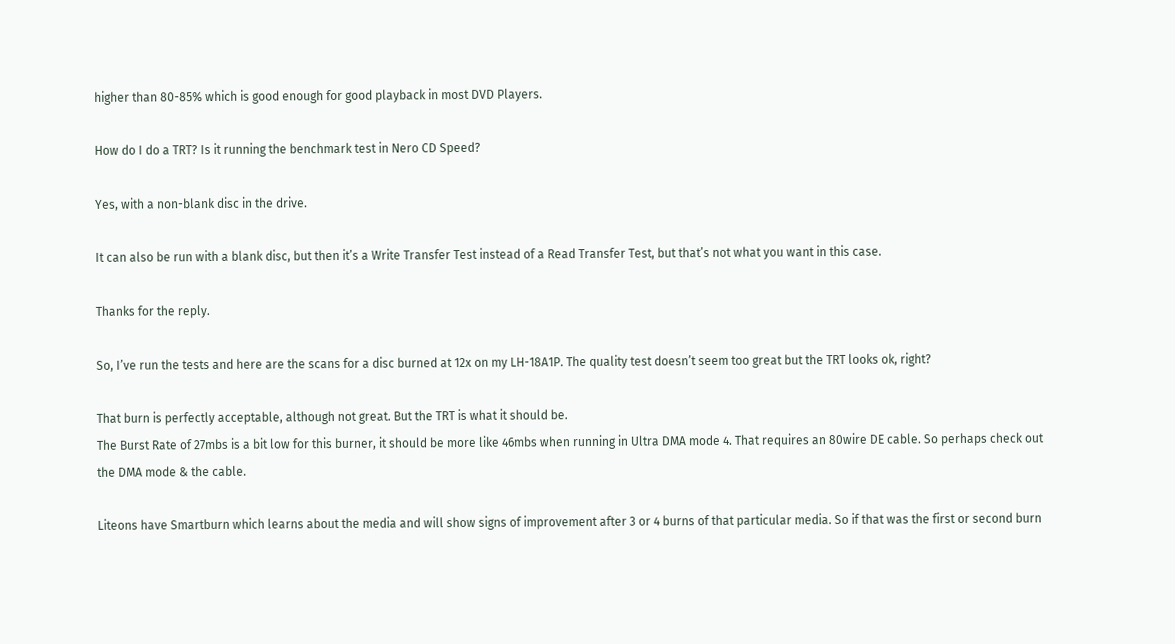higher than 80-85% which is good enough for good playback in most DVD Players.

How do I do a TRT? Is it running the benchmark test in Nero CD Speed?

Yes, with a non-blank disc in the drive.

It can also be run with a blank disc, but then it’s a Write Transfer Test instead of a Read Transfer Test, but that’s not what you want in this case.

Thanks for the reply.

So, I’ve run the tests and here are the scans for a disc burned at 12x on my LH-18A1P. The quality test doesn’t seem too great but the TRT looks ok, right?

That burn is perfectly acceptable, although not great. But the TRT is what it should be.
The Burst Rate of 27mbs is a bit low for this burner, it should be more like 46mbs when running in Ultra DMA mode 4. That requires an 80wire DE cable. So perhaps check out the DMA mode & the cable.

Liteons have Smartburn which learns about the media and will show signs of improvement after 3 or 4 burns of that particular media. So if that was the first or second burn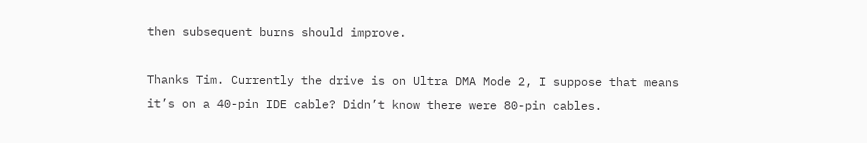then subsequent burns should improve.

Thanks Tim. Currently the drive is on Ultra DMA Mode 2, I suppose that means it’s on a 40-pin IDE cable? Didn’t know there were 80-pin cables.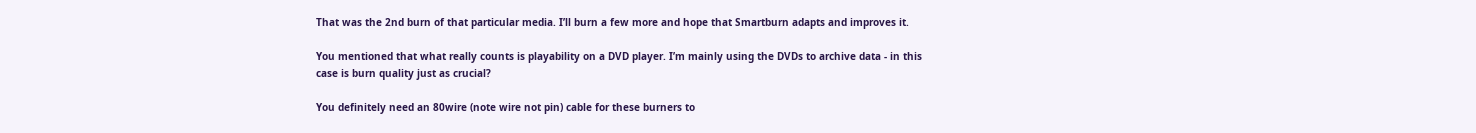That was the 2nd burn of that particular media. I’ll burn a few more and hope that Smartburn adapts and improves it.

You mentioned that what really counts is playability on a DVD player. I’m mainly using the DVDs to archive data - in this case is burn quality just as crucial?

You definitely need an 80wire (note wire not pin) cable for these burners to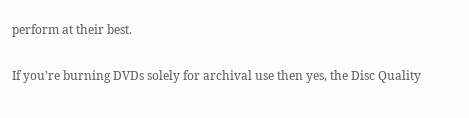perform at their best.

If you’re burning DVDs solely for archival use then yes, the Disc Quality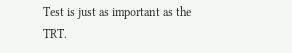Test is just as important as the TRT.